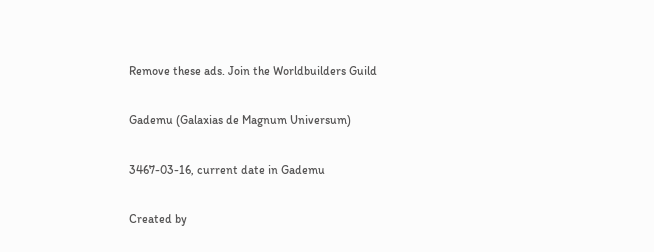Remove these ads. Join the Worldbuilders Guild

Gademu (Galaxias de Magnum Universum)

3467-03-16, current date in Gademu

Created by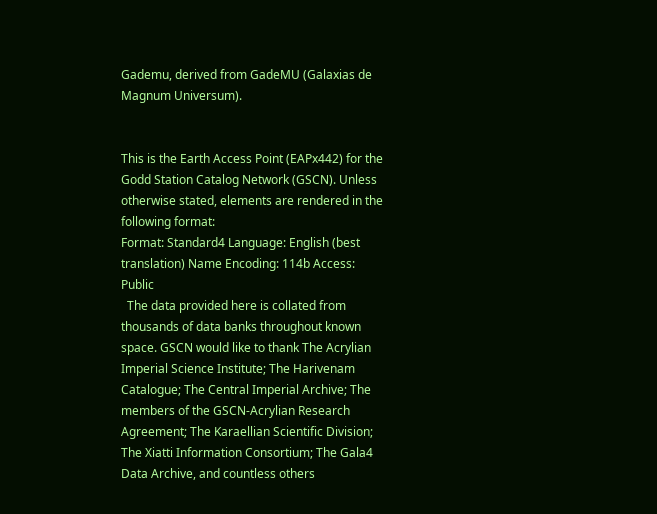Gademu, derived from GadeMU (Galaxias de Magnum Universum).


This is the Earth Access Point (EAPx442) for the Godd Station Catalog Network (GSCN). Unless otherwise stated, elements are rendered in the following format:
Format: Standard4 Language: English (best translation) Name Encoding: 114b Access: Public
  The data provided here is collated from thousands of data banks throughout known space. GSCN would like to thank The Acrylian Imperial Science Institute; The Harivenam Catalogue; The Central Imperial Archive; The members of the GSCN-Acrylian Research Agreement; The Karaellian Scientific Division; The Xiatti Information Consortium; The Gala4 Data Archive, and countless others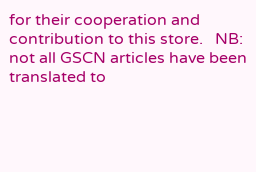for their cooperation and contribution to this store.   NB: not all GSCN articles have been translated to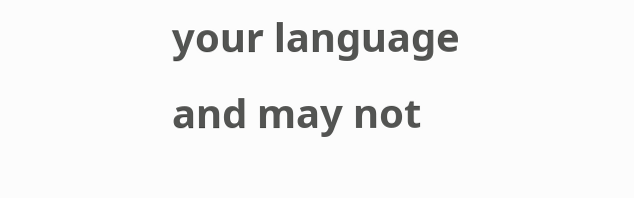your language and may not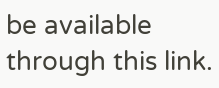be available through this link.